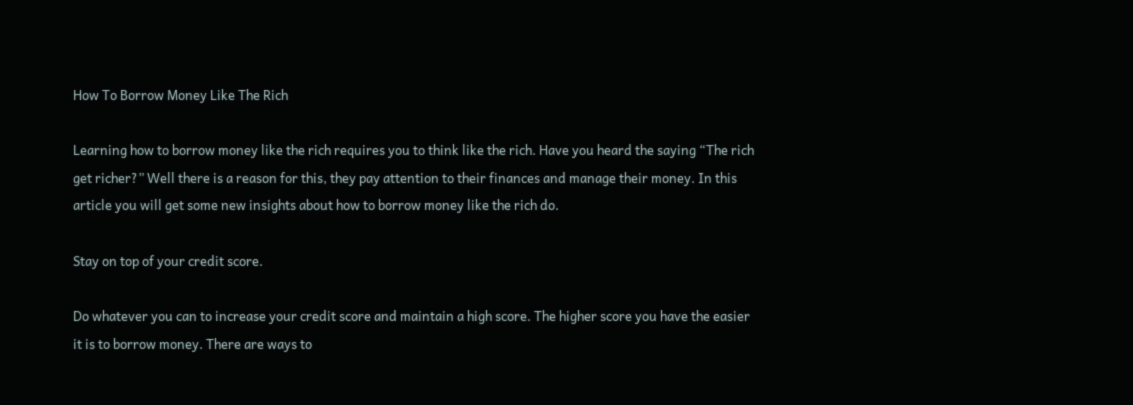How To Borrow Money Like The Rich

Learning how to borrow money like the rich requires you to think like the rich. Have you heard the saying “The rich get richer?” Well there is a reason for this, they pay attention to their finances and manage their money. In this article you will get some new insights about how to borrow money like the rich do.

Stay on top of your credit score.

Do whatever you can to increase your credit score and maintain a high score. The higher score you have the easier it is to borrow money. There are ways to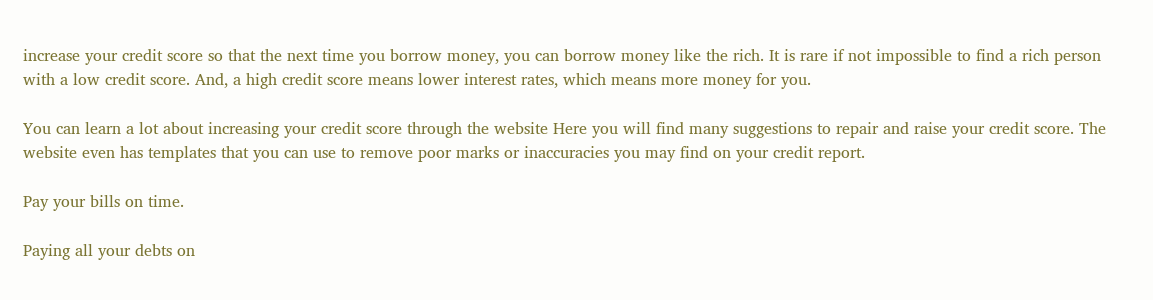increase your credit score so that the next time you borrow money, you can borrow money like the rich. It is rare if not impossible to find a rich person with a low credit score. And, a high credit score means lower interest rates, which means more money for you.

You can learn a lot about increasing your credit score through the website Here you will find many suggestions to repair and raise your credit score. The website even has templates that you can use to remove poor marks or inaccuracies you may find on your credit report.

Pay your bills on time.

Paying all your debts on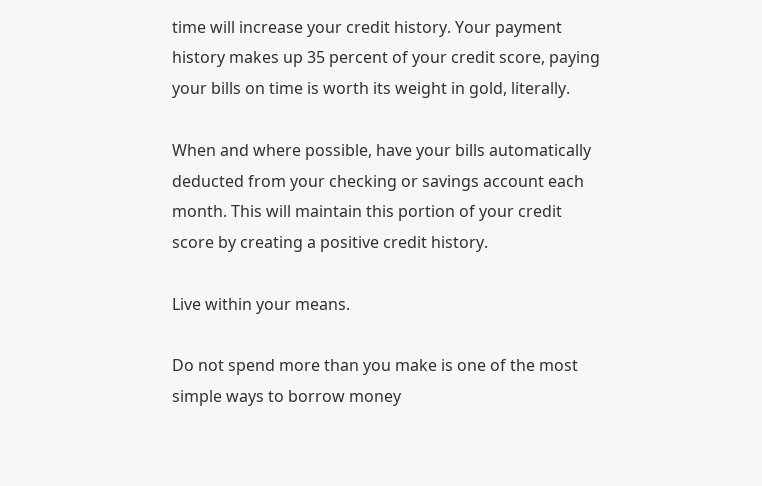time will increase your credit history. Your payment history makes up 35 percent of your credit score, paying your bills on time is worth its weight in gold, literally.

When and where possible, have your bills automatically deducted from your checking or savings account each month. This will maintain this portion of your credit score by creating a positive credit history.

Live within your means.

Do not spend more than you make is one of the most simple ways to borrow money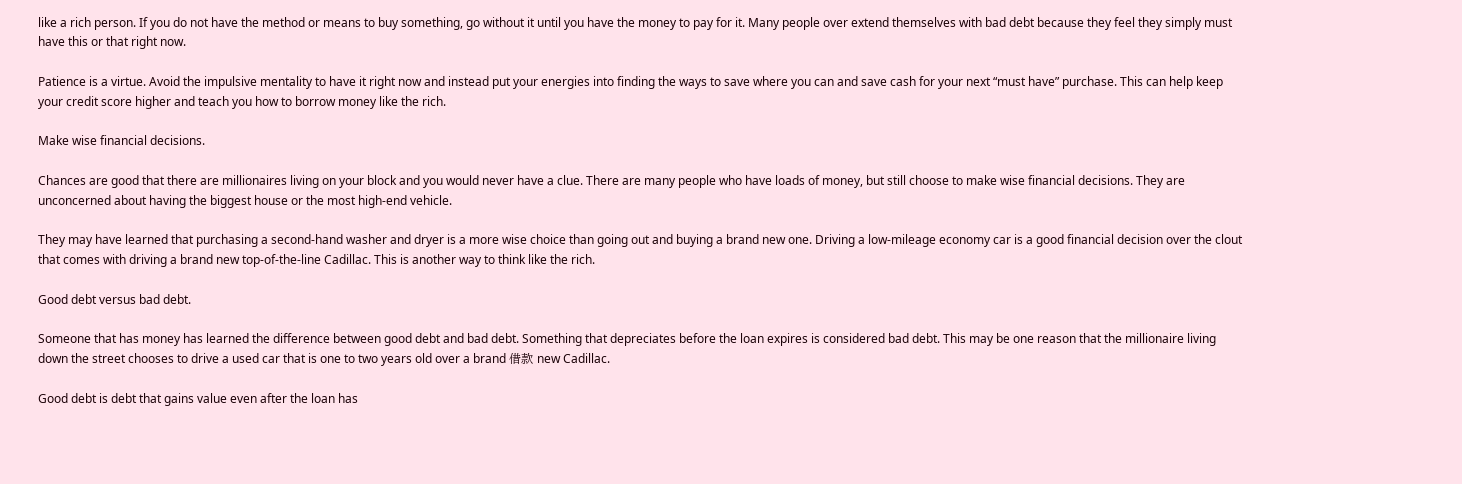like a rich person. If you do not have the method or means to buy something, go without it until you have the money to pay for it. Many people over extend themselves with bad debt because they feel they simply must have this or that right now.

Patience is a virtue. Avoid the impulsive mentality to have it right now and instead put your energies into finding the ways to save where you can and save cash for your next “must have” purchase. This can help keep your credit score higher and teach you how to borrow money like the rich.

Make wise financial decisions.

Chances are good that there are millionaires living on your block and you would never have a clue. There are many people who have loads of money, but still choose to make wise financial decisions. They are unconcerned about having the biggest house or the most high-end vehicle.

They may have learned that purchasing a second-hand washer and dryer is a more wise choice than going out and buying a brand new one. Driving a low-mileage economy car is a good financial decision over the clout that comes with driving a brand new top-of-the-line Cadillac. This is another way to think like the rich.

Good debt versus bad debt.

Someone that has money has learned the difference between good debt and bad debt. Something that depreciates before the loan expires is considered bad debt. This may be one reason that the millionaire living down the street chooses to drive a used car that is one to two years old over a brand 借款 new Cadillac.

Good debt is debt that gains value even after the loan has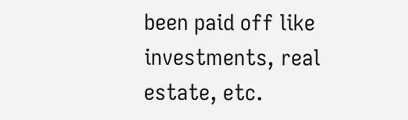been paid off like investments, real estate, etc.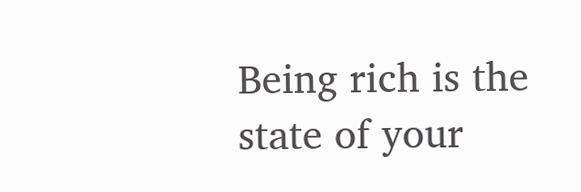Being rich is the state of your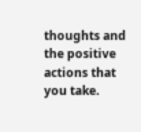thoughts and the positive actions that you take.